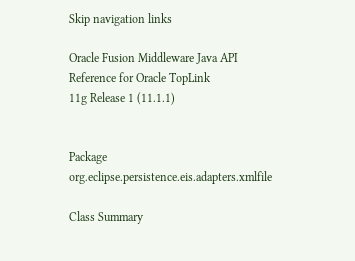Skip navigation links

Oracle Fusion Middleware Java API Reference for Oracle TopLink
11g Release 1 (11.1.1)


Package org.eclipse.persistence.eis.adapters.xmlfile

Class Summary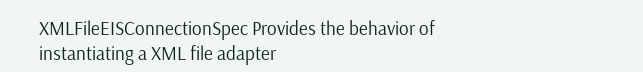XMLFileEISConnectionSpec Provides the behavior of instantiating a XML file adapter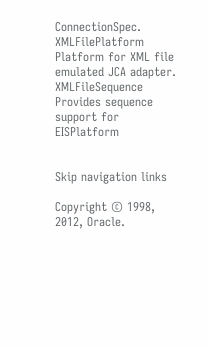ConnectionSpec.
XMLFilePlatform Platform for XML file emulated JCA adapter.
XMLFileSequence Provides sequence support for EISPlatform


Skip navigation links

Copyright © 1998, 2012, Oracle.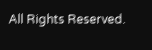All Rights Reserved.